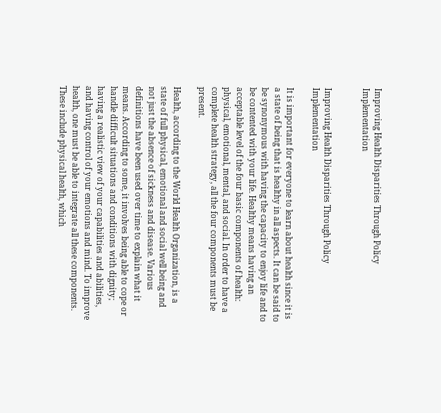Improving Health Disparities Through Policy Implementation


Improving Health Disparities Through Policy Implementation

It is important for everyone to learn about health since it is a state of being that is healthy in all aspects. It can be said to be synonymous with having the capacity to enjoy life and to be contented with your life. Healthy means having an acceptable level of the four basic components of health: physical, emotional, mental, and social. In order to have a complete health strategy, all the four components must be present.

Health, according to the World Health Organization, is a state of full physical, emotional and social well being and not just the absence of sickness and disease. Various definitions have been used over time to explain what it means. According to some, it involves being able to cope or handle difficult situations and conditions with dignity; having a realistic view of your capabilities and abilities, and having control of your emotions and mind. To improve health, one must be able to integrate all these components. These include physical health, which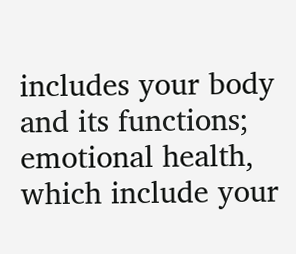includes your body and its functions; emotional health, which include your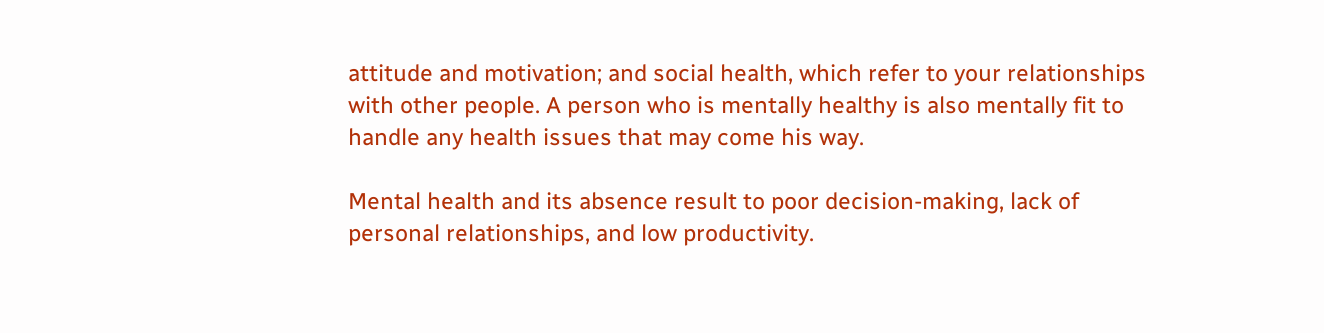attitude and motivation; and social health, which refer to your relationships with other people. A person who is mentally healthy is also mentally fit to handle any health issues that may come his way.

Mental health and its absence result to poor decision-making, lack of personal relationships, and low productivity.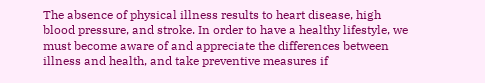The absence of physical illness results to heart disease, high blood pressure, and stroke. In order to have a healthy lifestyle, we must become aware of and appreciate the differences between illness and health, and take preventive measures if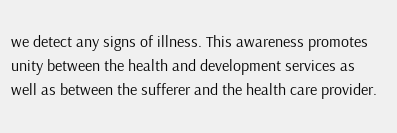we detect any signs of illness. This awareness promotes unity between the health and development services as well as between the sufferer and the health care provider.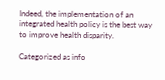Indeed, the implementation of an integrated health policy is the best way to improve health disparity.

Categorized as info